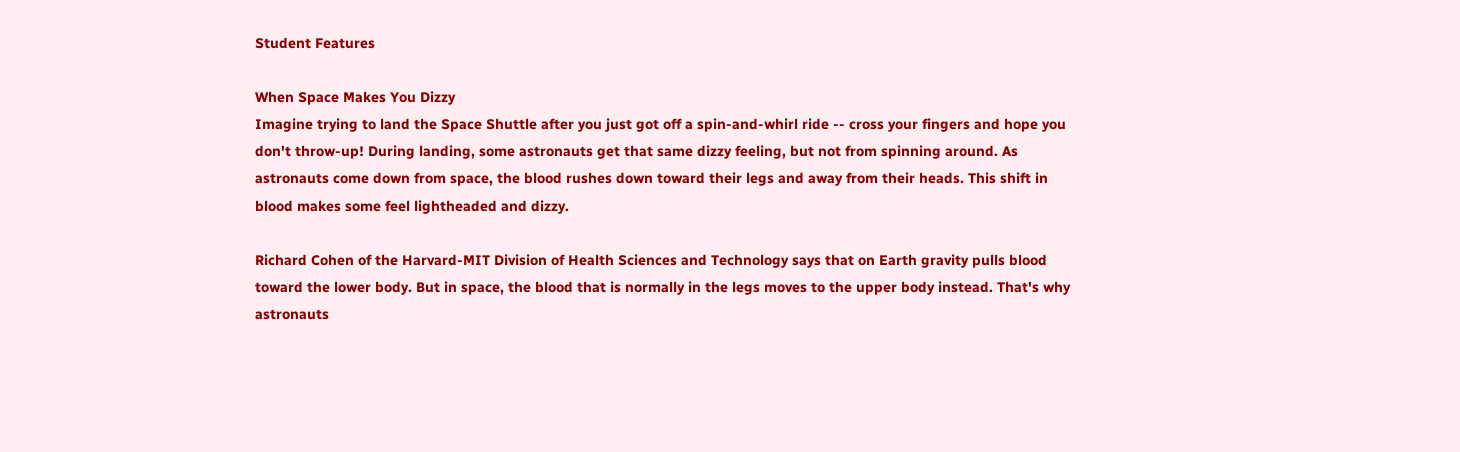Student Features

When Space Makes You Dizzy
Imagine trying to land the Space Shuttle after you just got off a spin-and-whirl ride -- cross your fingers and hope you don't throw-up! During landing, some astronauts get that same dizzy feeling, but not from spinning around. As astronauts come down from space, the blood rushes down toward their legs and away from their heads. This shift in blood makes some feel lightheaded and dizzy.

Richard Cohen of the Harvard-MIT Division of Health Sciences and Technology says that on Earth gravity pulls blood toward the lower body. But in space, the blood that is normally in the legs moves to the upper body instead. That's why astronauts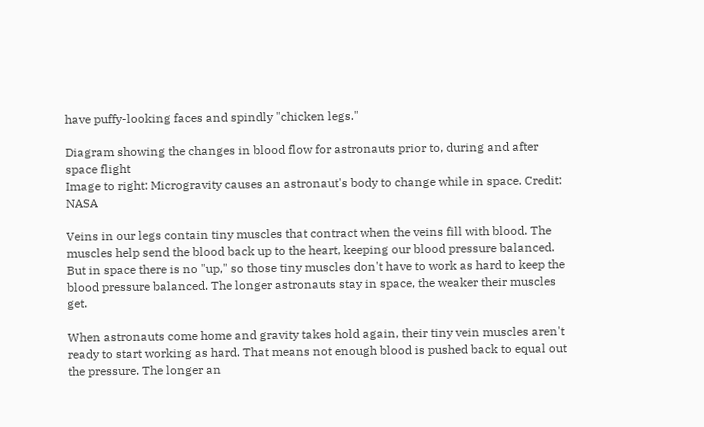have puffy-looking faces and spindly "chicken legs."

Diagram showing the changes in blood flow for astronauts prior to, during and after space flight
Image to right: Microgravity causes an astronaut's body to change while in space. Credit: NASA

Veins in our legs contain tiny muscles that contract when the veins fill with blood. The muscles help send the blood back up to the heart, keeping our blood pressure balanced. But in space there is no "up," so those tiny muscles don't have to work as hard to keep the blood pressure balanced. The longer astronauts stay in space, the weaker their muscles get.

When astronauts come home and gravity takes hold again, their tiny vein muscles aren't ready to start working as hard. That means not enough blood is pushed back to equal out the pressure. The longer an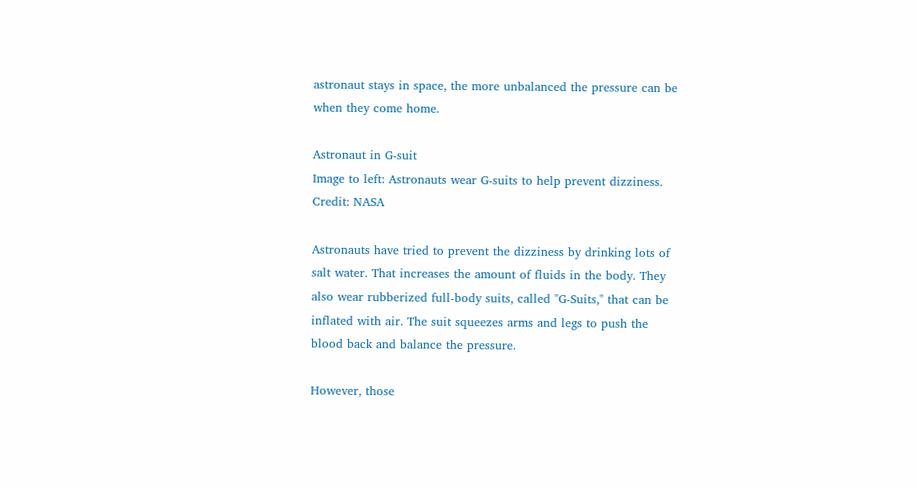astronaut stays in space, the more unbalanced the pressure can be when they come home.

Astronaut in G-suit
Image to left: Astronauts wear G-suits to help prevent dizziness.
Credit: NASA

Astronauts have tried to prevent the dizziness by drinking lots of salt water. That increases the amount of fluids in the body. They also wear rubberized full-body suits, called "G-Suits," that can be inflated with air. The suit squeezes arms and legs to push the blood back and balance the pressure.

However, those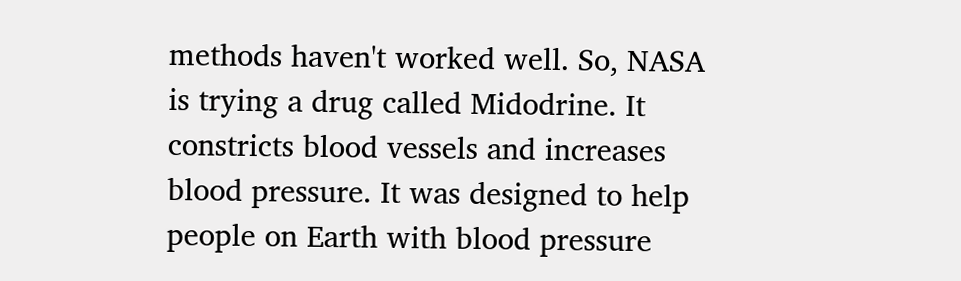methods haven't worked well. So, NASA is trying a drug called Midodrine. It constricts blood vessels and increases blood pressure. It was designed to help people on Earth with blood pressure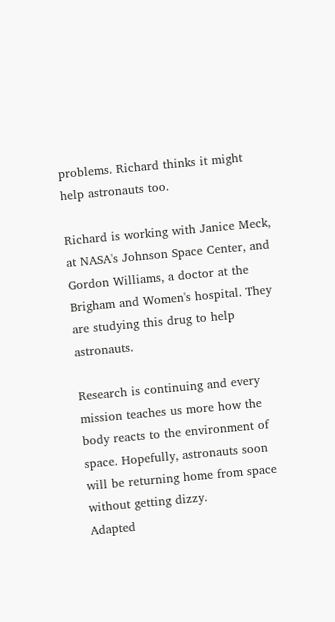problems. Richard thinks it might help astronauts too.

Richard is working with Janice Meck, at NASA's Johnson Space Center, and Gordon Williams, a doctor at the Brigham and Women's hospital. They are studying this drug to help astronauts.

Research is continuing and every mission teaches us more how the body reacts to the environment of space. Hopefully, astronauts soon will be returning home from space without getting dizzy.
Adapted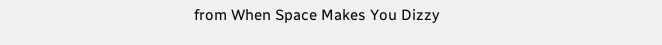from When Space Makes You Dizzy